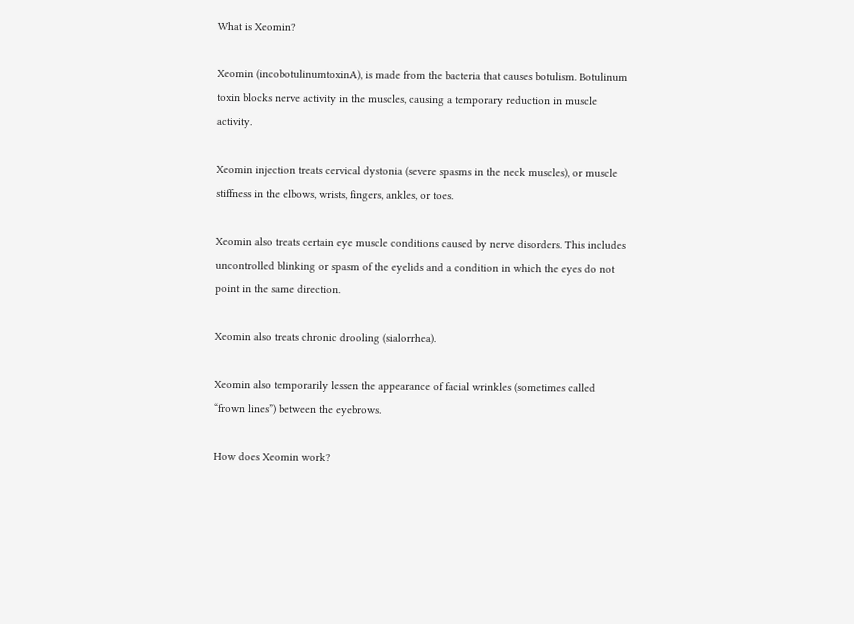What is Xeomin?

Xeomin (incobotulinumtoxinA), is made from the bacteria that causes botulism. Botulinum toxin blocks nerve activity in the muscles, causing a temporary reduction in muscle activity.

Xeomin injection treats cervical dystonia (severe spasms in the neck muscles), or muscle stiffness in the elbows, wrists, fingers, ankles, or toes.

Xeomin also treats certain eye muscle conditions caused by nerve disorders. This includes uncontrolled blinking or spasm of the eyelids and a condition in which the eyes do not point in the same direction.

Xeomin also treats chronic drooling (sialorrhea).

Xeomin also temporarily lessen the appearance of facial wrinkles (sometimes called “frown lines”) between the eyebrows.

How does Xeomin work?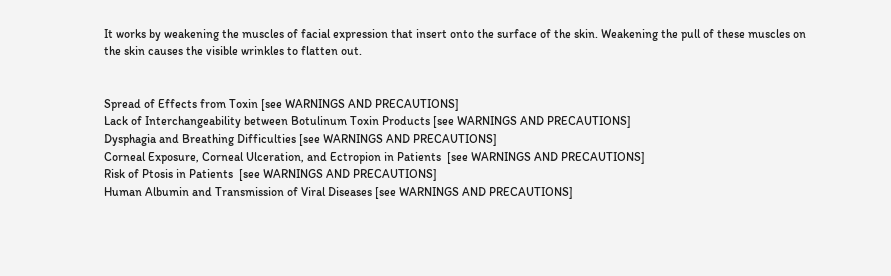It works by weakening the muscles of facial expression that insert onto the surface of the skin. Weakening the pull of these muscles on the skin causes the visible wrinkles to flatten out.


Spread of Effects from Toxin [see WARNINGS AND PRECAUTIONS]
Lack of Interchangeability between Botulinum Toxin Products [see WARNINGS AND PRECAUTIONS]
Dysphagia and Breathing Difficulties [see WARNINGS AND PRECAUTIONS]
Corneal Exposure, Corneal Ulceration, and Ectropion in Patients  [see WARNINGS AND PRECAUTIONS]
Risk of Ptosis in Patients  [see WARNINGS AND PRECAUTIONS]
Human Albumin and Transmission of Viral Diseases [see WARNINGS AND PRECAUTIONS]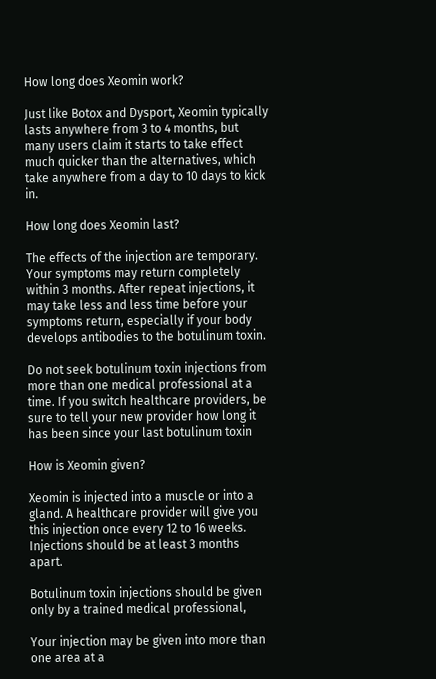How long does Xeomin work?

Just like Botox and Dysport, Xeomin typically lasts anywhere from 3 to 4 months, but many users claim it starts to take effect much quicker than the alternatives, which take anywhere from a day to 10 days to kick in.

How long does Xeomin last?

The effects of the injection are temporary. Your symptoms may return completely within 3 months. After repeat injections, it may take less and less time before your symptoms return, especially if your body develops antibodies to the botulinum toxin.

Do not seek botulinum toxin injections from more than one medical professional at a time. If you switch healthcare providers, be sure to tell your new provider how long it has been since your last botulinum toxin

How is Xeomin given?

Xeomin is injected into a muscle or into a gland. A healthcare provider will give you this injection once every 12 to 16 weeks. Injections should be at least 3 months apart.

Botulinum toxin injections should be given only by a trained medical professional,

Your injection may be given into more than one area at a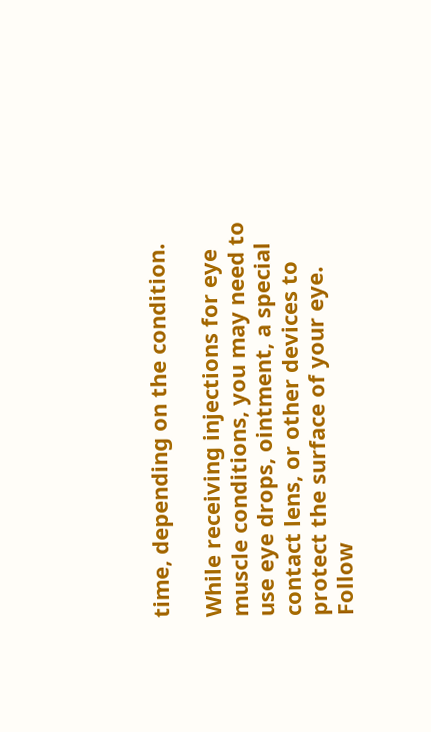time, depending on the condition.

While receiving injections for eye muscle conditions, you may need to use eye drops, ointment, a special contact lens, or other devices to protect the surface of your eye. Follow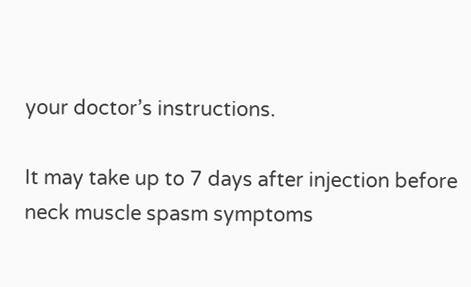your doctor’s instructions.

It may take up to 7 days after injection before neck muscle spasm symptoms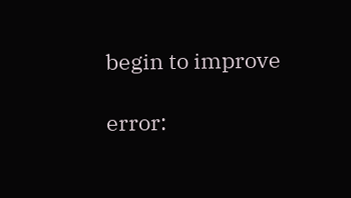begin to improve

error: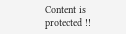Content is protected !!